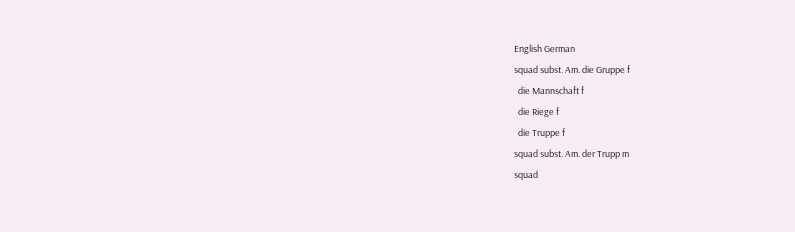English German
squad subst. Am. die Gruppe f
  die Mannschaft f
  die Riege f
  die Truppe f
squad subst. Am. der Trupp m
squad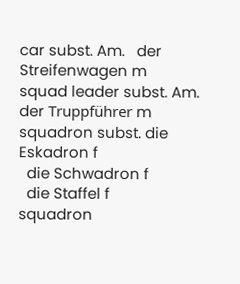car subst. Am.   der Streifenwagen m
squad leader subst. Am.   der Truppführer m
squadron subst. die Eskadron f
  die Schwadron f
  die Staffel f
squadron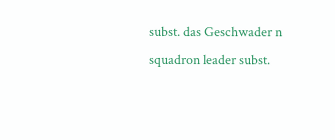subst. das Geschwader n
squadron leader subst.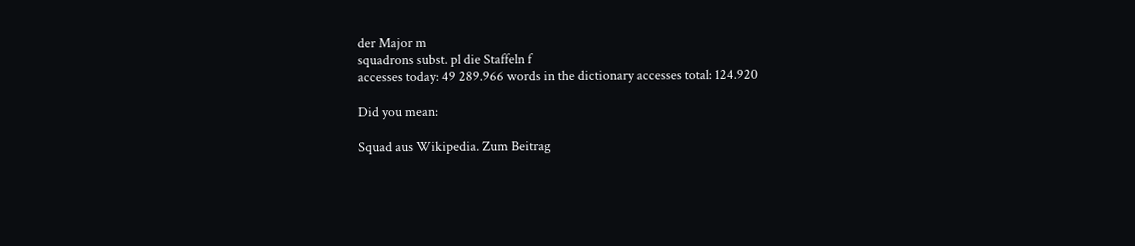der Major m
squadrons subst. pl die Staffeln f
accesses today: 49 289.966 words in the dictionary accesses total: 124.920

Did you mean:

Squad aus Wikipedia. Zum Beitrag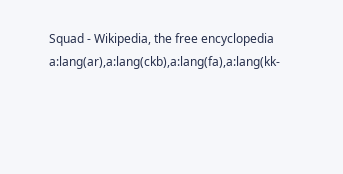Squad - Wikipedia, the free encyclopedia a:lang(ar),a:lang(ckb),a:lang(fa),a:lang(kk-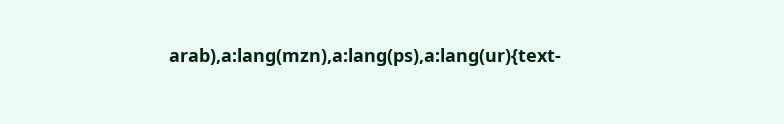arab),a:lang(mzn),a:lang(ps),a:lang(ur){text-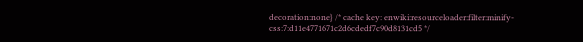decoration:none} /* cache key: enwiki:resourceloader:filter:minify-css:7:d11e4771671c2d6cdedf7c90d8131cd5 */